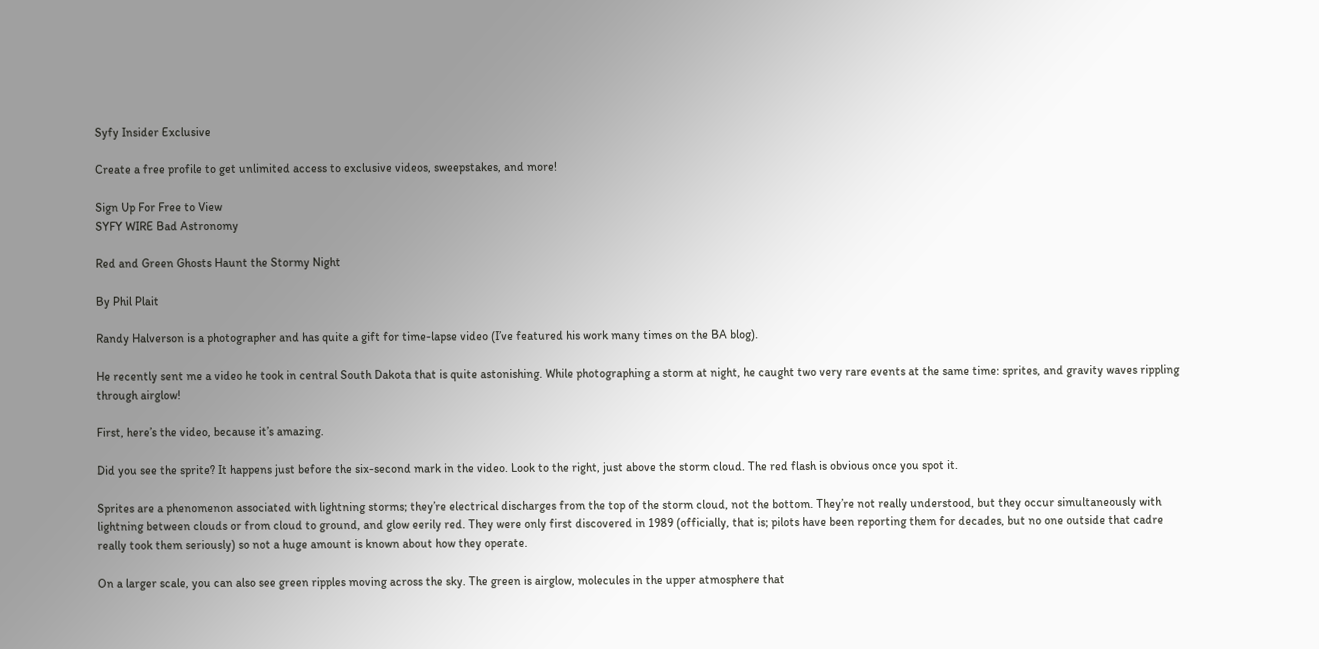Syfy Insider Exclusive

Create a free profile to get unlimited access to exclusive videos, sweepstakes, and more!

Sign Up For Free to View
SYFY WIRE Bad Astronomy

Red and Green Ghosts Haunt the Stormy Night

By Phil Plait

Randy Halverson is a photographer and has quite a gift for time-lapse video (I’ve featured his work many times on the BA blog).

He recently sent me a video he took in central South Dakota that is quite astonishing. While photographing a storm at night, he caught two very rare events at the same time: sprites, and gravity waves rippling through airglow!

First, here’s the video, because it’s amazing.

Did you see the sprite? It happens just before the six-second mark in the video. Look to the right, just above the storm cloud. The red flash is obvious once you spot it.

Sprites are a phenomenon associated with lightning storms; they’re electrical discharges from the top of the storm cloud, not the bottom. They’re not really understood, but they occur simultaneously with lightning between clouds or from cloud to ground, and glow eerily red. They were only first discovered in 1989 (officially, that is; pilots have been reporting them for decades, but no one outside that cadre really took them seriously) so not a huge amount is known about how they operate.

On a larger scale, you can also see green ripples moving across the sky. The green is airglow, molecules in the upper atmosphere that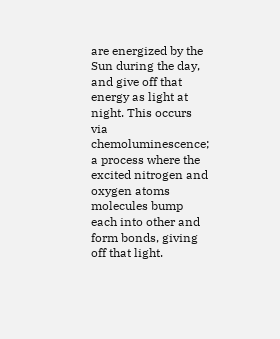are energized by the Sun during the day, and give off that energy as light at night. This occurs via chemoluminescence; a process where the excited nitrogen and oxygen atoms molecules bump each into other and form bonds, giving off that light.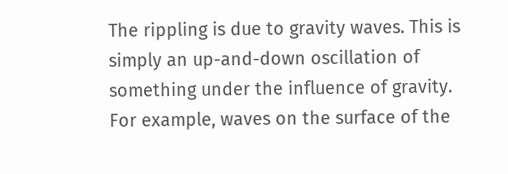The rippling is due to gravity waves. This is simply an up-and-down oscillation of something under the influence of gravity. For example, waves on the surface of the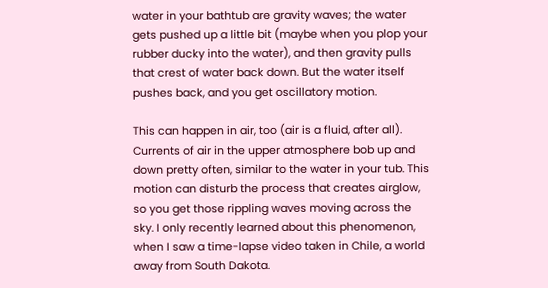water in your bathtub are gravity waves; the water gets pushed up a little bit (maybe when you plop your rubber ducky into the water), and then gravity pulls that crest of water back down. But the water itself pushes back, and you get oscillatory motion.

This can happen in air, too (air is a fluid, after all). Currents of air in the upper atmosphere bob up and down pretty often, similar to the water in your tub. This motion can disturb the process that creates airglow, so you get those rippling waves moving across the sky. I only recently learned about this phenomenon, when I saw a time-lapse video taken in Chile, a world away from South Dakota.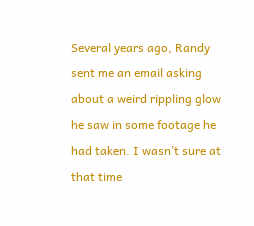Several years ago, Randy sent me an email asking about a weird rippling glow he saw in some footage he had taken. I wasn’t sure at that time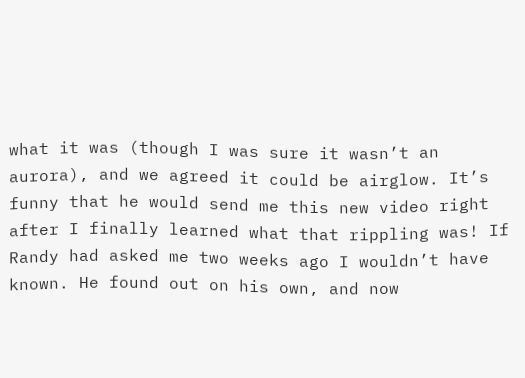what it was (though I was sure it wasn’t an aurora), and we agreed it could be airglow. It’s funny that he would send me this new video right after I finally learned what that rippling was! If Randy had asked me two weeks ago I wouldn’t have known. He found out on his own, and now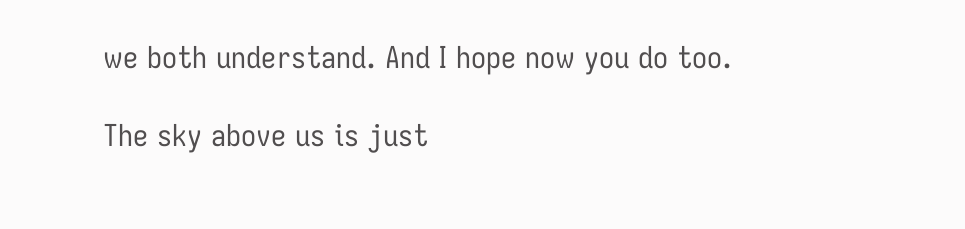we both understand. And I hope now you do too.

The sky above us is just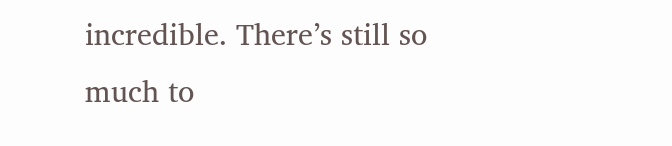incredible. There’s still so much to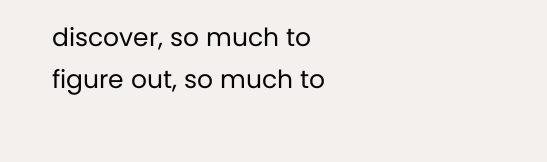discover, so much to figure out, so much to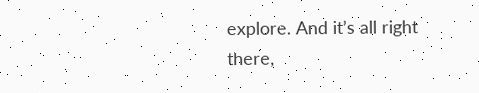explore. And it’s all right there,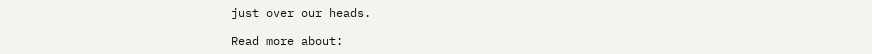just over our heads.

Read more about: